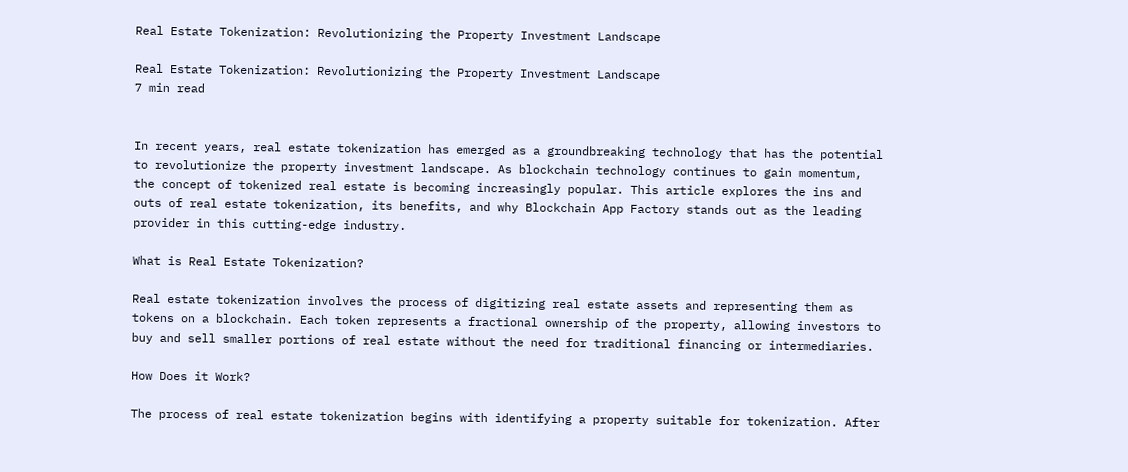Real Estate Tokenization: Revolutionizing the Property Investment Landscape

Real Estate Tokenization: Revolutionizing the Property Investment Landscape
7 min read


In recent years, real estate tokenization has emerged as a groundbreaking technology that has the potential to revolutionize the property investment landscape. As blockchain technology continues to gain momentum, the concept of tokenized real estate is becoming increasingly popular. This article explores the ins and outs of real estate tokenization, its benefits, and why Blockchain App Factory stands out as the leading provider in this cutting-edge industry.

What is Real Estate Tokenization?

Real estate tokenization involves the process of digitizing real estate assets and representing them as tokens on a blockchain. Each token represents a fractional ownership of the property, allowing investors to buy and sell smaller portions of real estate without the need for traditional financing or intermediaries.

How Does it Work?

The process of real estate tokenization begins with identifying a property suitable for tokenization. After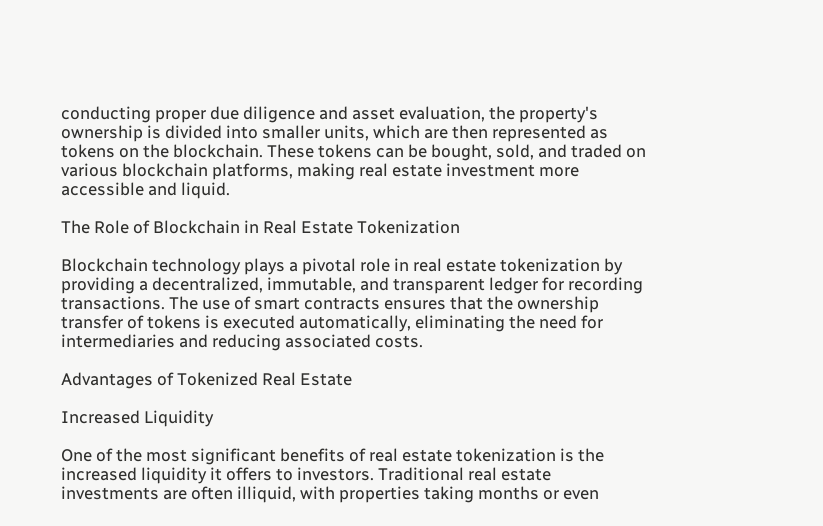conducting proper due diligence and asset evaluation, the property's ownership is divided into smaller units, which are then represented as tokens on the blockchain. These tokens can be bought, sold, and traded on various blockchain platforms, making real estate investment more accessible and liquid.

The Role of Blockchain in Real Estate Tokenization

Blockchain technology plays a pivotal role in real estate tokenization by providing a decentralized, immutable, and transparent ledger for recording transactions. The use of smart contracts ensures that the ownership transfer of tokens is executed automatically, eliminating the need for intermediaries and reducing associated costs.

Advantages of Tokenized Real Estate

Increased Liquidity

One of the most significant benefits of real estate tokenization is the increased liquidity it offers to investors. Traditional real estate investments are often illiquid, with properties taking months or even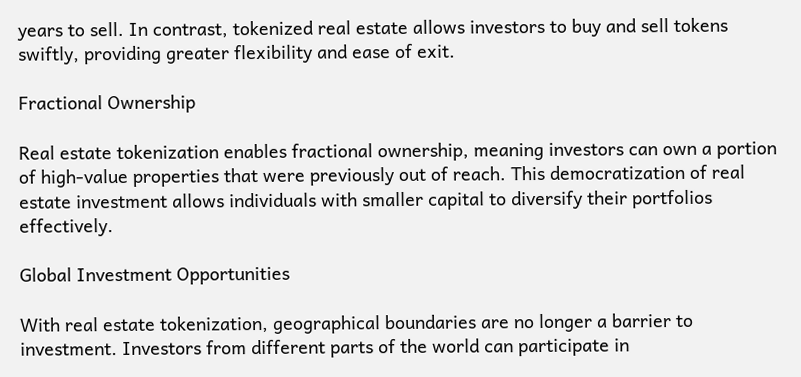years to sell. In contrast, tokenized real estate allows investors to buy and sell tokens swiftly, providing greater flexibility and ease of exit.

Fractional Ownership

Real estate tokenization enables fractional ownership, meaning investors can own a portion of high-value properties that were previously out of reach. This democratization of real estate investment allows individuals with smaller capital to diversify their portfolios effectively.

Global Investment Opportunities

With real estate tokenization, geographical boundaries are no longer a barrier to investment. Investors from different parts of the world can participate in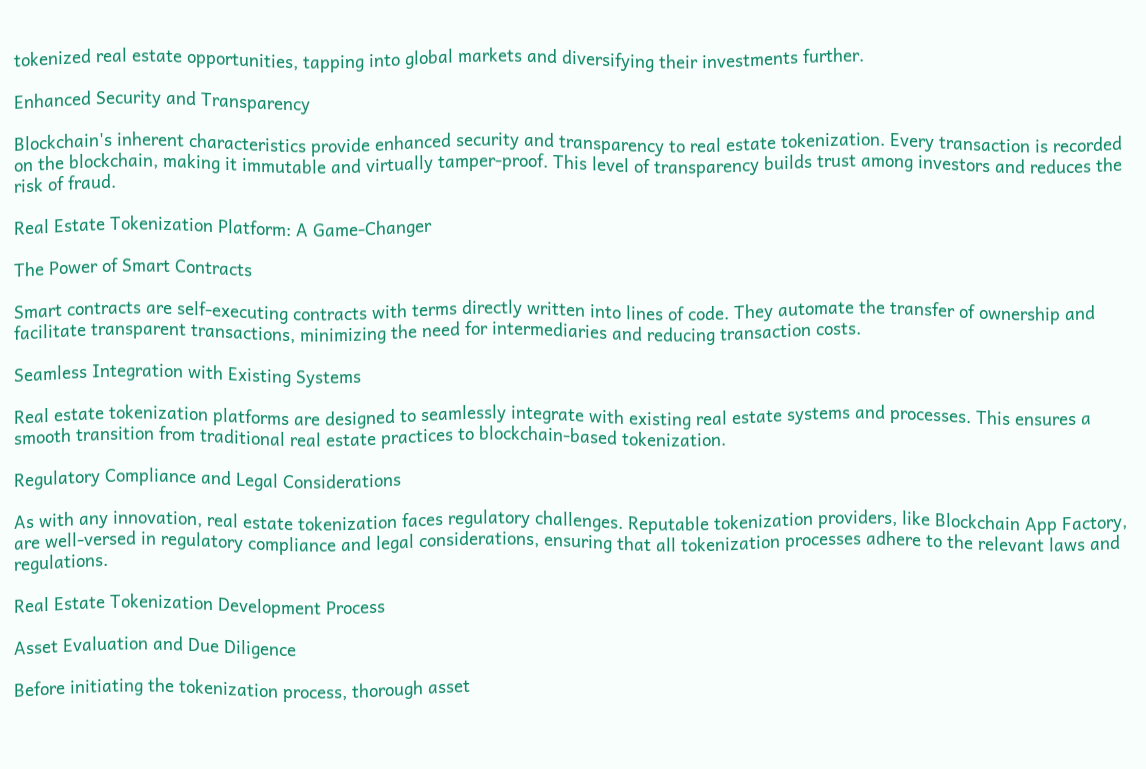tokenized real estate opportunities, tapping into global markets and diversifying their investments further.

Enhanced Security and Transparency

Blockchain's inherent characteristics provide enhanced security and transparency to real estate tokenization. Every transaction is recorded on the blockchain, making it immutable and virtually tamper-proof. This level of transparency builds trust among investors and reduces the risk of fraud.

Real Estate Tokenization Platform: A Game-Changer

The Power of Smart Contracts

Smart contracts are self-executing contracts with terms directly written into lines of code. They automate the transfer of ownership and facilitate transparent transactions, minimizing the need for intermediaries and reducing transaction costs.

Seamless Integration with Existing Systems

Real estate tokenization platforms are designed to seamlessly integrate with existing real estate systems and processes. This ensures a smooth transition from traditional real estate practices to blockchain-based tokenization.

Regulatory Compliance and Legal Considerations

As with any innovation, real estate tokenization faces regulatory challenges. Reputable tokenization providers, like Blockchain App Factory, are well-versed in regulatory compliance and legal considerations, ensuring that all tokenization processes adhere to the relevant laws and regulations.

Real Estate Tokenization Development Process

Asset Evaluation and Due Diligence

Before initiating the tokenization process, thorough asset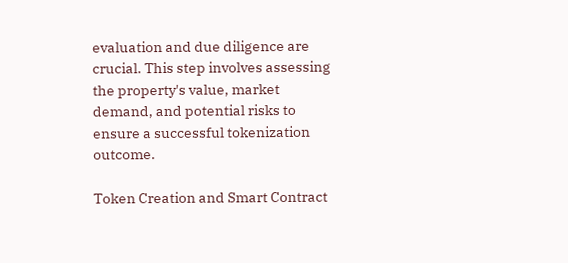evaluation and due diligence are crucial. This step involves assessing the property's value, market demand, and potential risks to ensure a successful tokenization outcome.

Token Creation and Smart Contract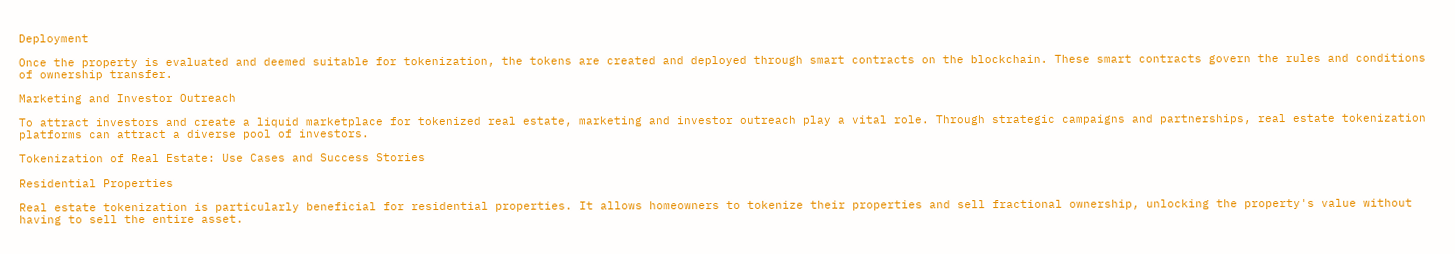Deployment

Once the property is evaluated and deemed suitable for tokenization, the tokens are created and deployed through smart contracts on the blockchain. These smart contracts govern the rules and conditions of ownership transfer.

Marketing and Investor Outreach

To attract investors and create a liquid marketplace for tokenized real estate, marketing and investor outreach play a vital role. Through strategic campaigns and partnerships, real estate tokenization platforms can attract a diverse pool of investors.

Tokenization of Real Estate: Use Cases and Success Stories

Residential Properties

Real estate tokenization is particularly beneficial for residential properties. It allows homeowners to tokenize their properties and sell fractional ownership, unlocking the property's value without having to sell the entire asset.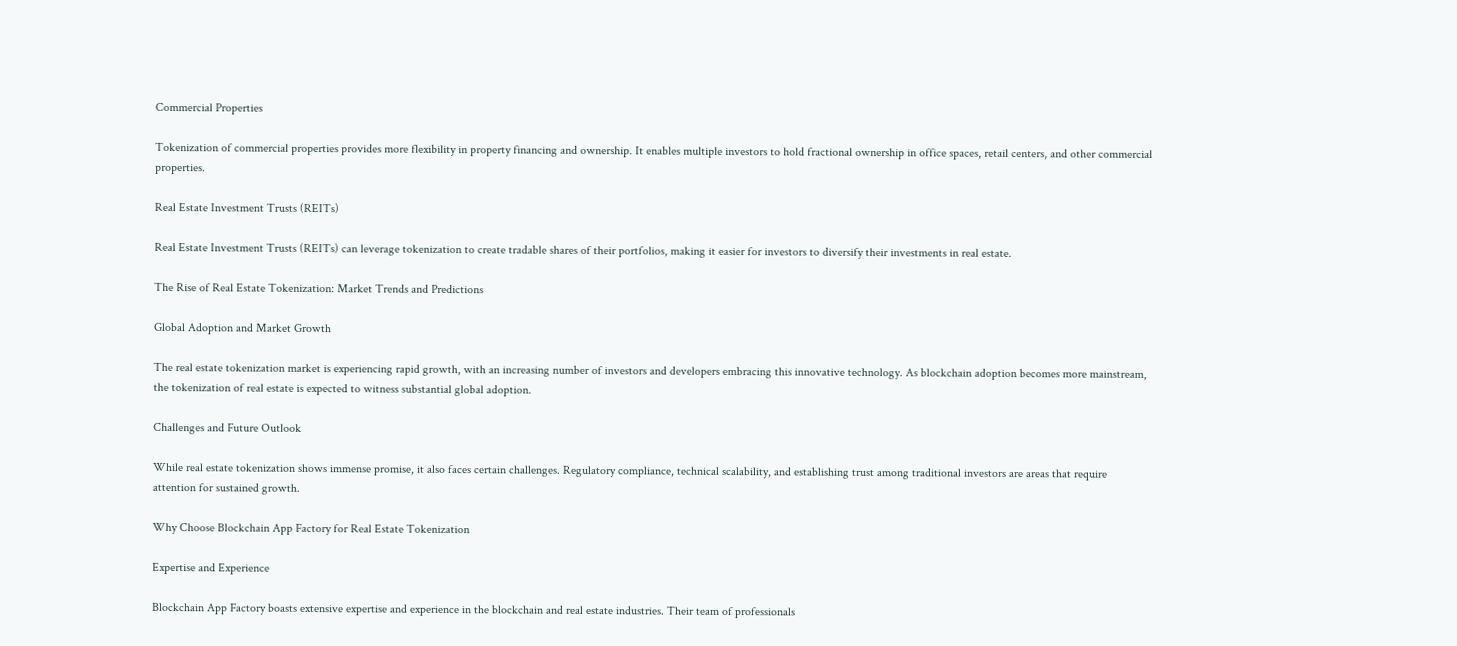Commercial Properties

Tokenization of commercial properties provides more flexibility in property financing and ownership. It enables multiple investors to hold fractional ownership in office spaces, retail centers, and other commercial properties.

Real Estate Investment Trusts (REITs)

Real Estate Investment Trusts (REITs) can leverage tokenization to create tradable shares of their portfolios, making it easier for investors to diversify their investments in real estate.

The Rise of Real Estate Tokenization: Market Trends and Predictions

Global Adoption and Market Growth

The real estate tokenization market is experiencing rapid growth, with an increasing number of investors and developers embracing this innovative technology. As blockchain adoption becomes more mainstream, the tokenization of real estate is expected to witness substantial global adoption.

Challenges and Future Outlook

While real estate tokenization shows immense promise, it also faces certain challenges. Regulatory compliance, technical scalability, and establishing trust among traditional investors are areas that require attention for sustained growth.

Why Choose Blockchain App Factory for Real Estate Tokenization

Expertise and Experience

Blockchain App Factory boasts extensive expertise and experience in the blockchain and real estate industries. Their team of professionals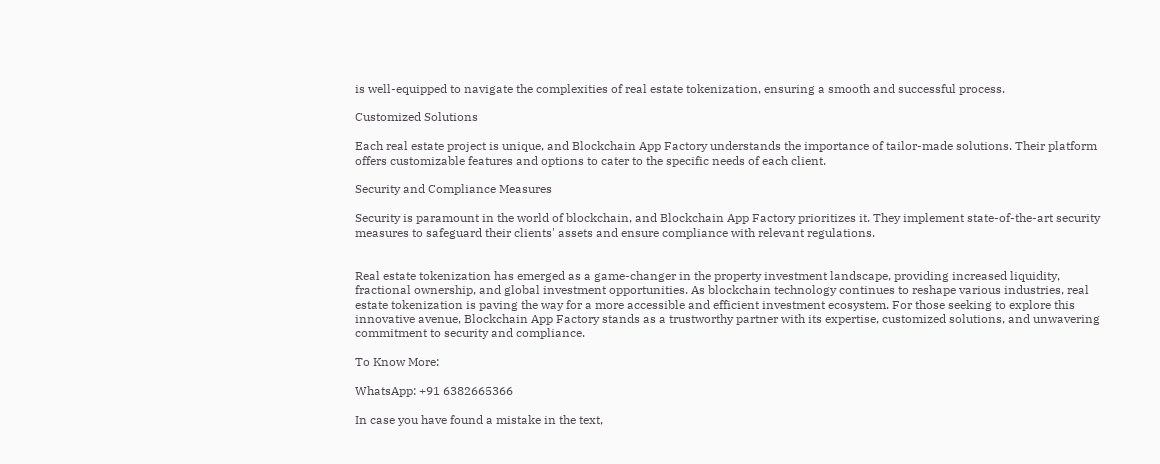is well-equipped to navigate the complexities of real estate tokenization, ensuring a smooth and successful process.

Customized Solutions

Each real estate project is unique, and Blockchain App Factory understands the importance of tailor-made solutions. Their platform offers customizable features and options to cater to the specific needs of each client.

Security and Compliance Measures

Security is paramount in the world of blockchain, and Blockchain App Factory prioritizes it. They implement state-of-the-art security measures to safeguard their clients' assets and ensure compliance with relevant regulations.


Real estate tokenization has emerged as a game-changer in the property investment landscape, providing increased liquidity, fractional ownership, and global investment opportunities. As blockchain technology continues to reshape various industries, real estate tokenization is paving the way for a more accessible and efficient investment ecosystem. For those seeking to explore this innovative avenue, Blockchain App Factory stands as a trustworthy partner with its expertise, customized solutions, and unwavering commitment to security and compliance.

To Know More:

WhatsApp: +91 6382665366

In case you have found a mistake in the text,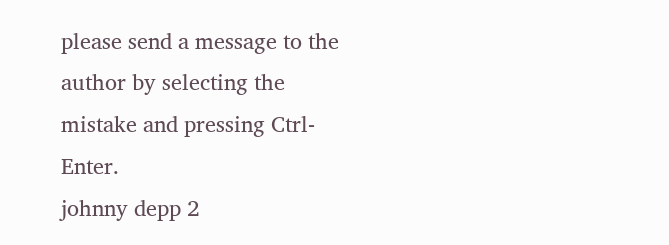please send a message to the author by selecting the mistake and pressing Ctrl-Enter.
johnny depp 2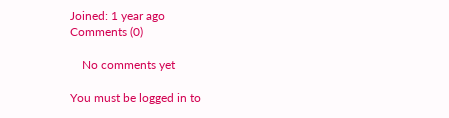Joined: 1 year ago
Comments (0)

    No comments yet

You must be logged in to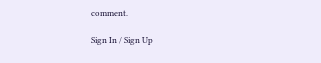comment.

Sign In / Sign Up